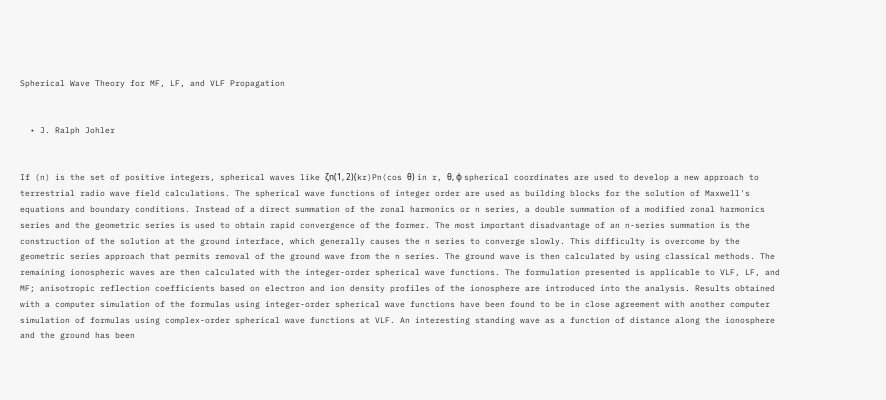Spherical Wave Theory for MF, LF, and VLF Propagation


  • J. Ralph Johler


If (n) is the set of positive integers, spherical waves like ζn(1, 2)(kr)Pn(cos θ) in r, θ, ϕ spherical coordinates are used to develop a new approach to terrestrial radio wave field calculations. The spherical wave functions of integer order are used as building blocks for the solution of Maxwell's equations and boundary conditions. Instead of a direct summation of the zonal harmonics or n series, a double summation of a modified zonal harmonics series and the geometric series is used to obtain rapid convergence of the former. The most important disadvantage of an n-series summation is the construction of the solution at the ground interface, which generally causes the n series to converge slowly. This difficulty is overcome by the geometric series approach that permits removal of the ground wave from the n series. The ground wave is then calculated by using classical methods. The remaining ionospheric waves are then calculated with the integer-order spherical wave functions. The formulation presented is applicable to VLF, LF, and MF; anisotropic reflection coefficients based on electron and ion density profiles of the ionosphere are introduced into the analysis. Results obtained with a computer simulation of the formulas using integer-order spherical wave functions have been found to be in close agreement with another computer simulation of formulas using complex-order spherical wave functions at VLF. An interesting standing wave as a function of distance along the ionosphere and the ground has been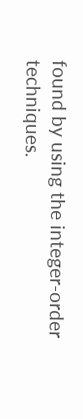found by using the integer-order techniques.